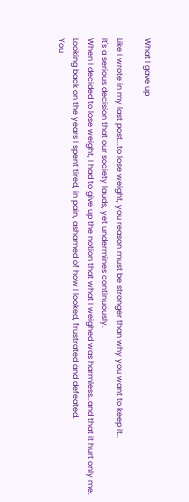What I gave up

Like I wrote in my last post...to lose weight, you reason must be stronger than why you want to keep it..
It's a serious decision that our society lauds, yet undermines continuously.
When I decided to lose weight, I had to give up the notion that what I weighed was harmless..and that it hurt only me.
Looking back on the years I spent tired, in pain, ashamed of how I looked, frustrated and defeated.
You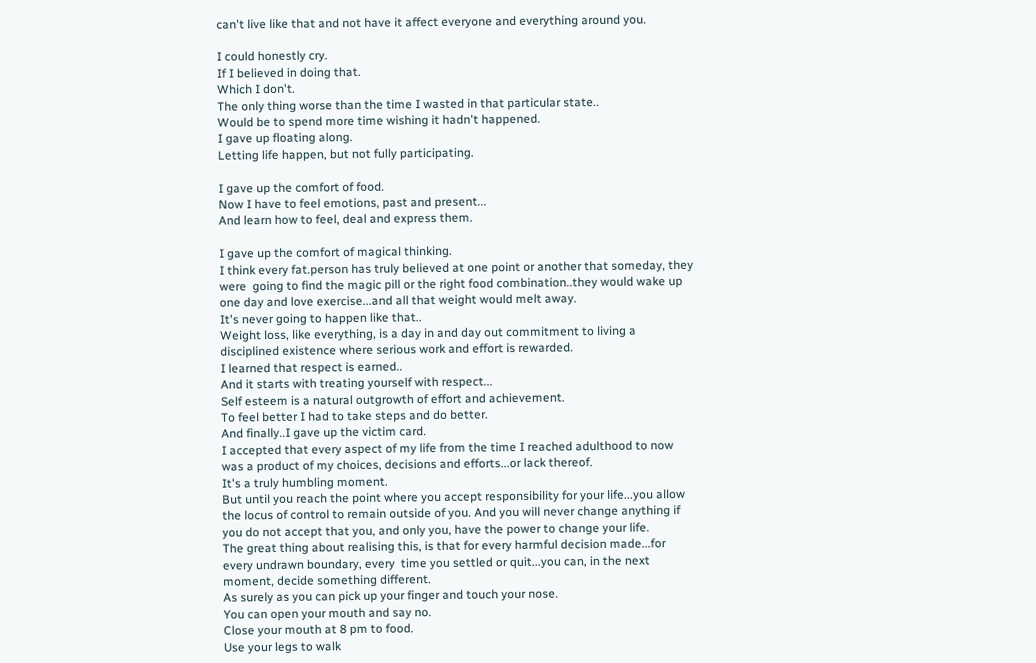can't live like that and not have it affect everyone and everything around you.

I could honestly cry.
If I believed in doing that.
Which I don't.
The only thing worse than the time I wasted in that particular state..
Would be to spend more time wishing it hadn't happened.
I gave up floating along.
Letting life happen, but not fully participating.

I gave up the comfort of food.
Now I have to feel emotions, past and present...
And learn how to feel, deal and express them.

I gave up the comfort of magical thinking.
I think every fat.person has truly believed at one point or another that someday, they were  going to find the magic pill or the right food combination..they would wake up one day and love exercise...and all that weight would melt away.
It's never going to happen like that..
Weight loss, like everything, is a day in and day out commitment to living a disciplined existence where serious work and effort is rewarded.
I learned that respect is earned..
And it starts with treating yourself with respect...
Self esteem is a natural outgrowth of effort and achievement.
To feel better I had to take steps and do better.
And finally..I gave up the victim card.
I accepted that every aspect of my life from the time I reached adulthood to now was a product of my choices, decisions and efforts...or lack thereof.
It's a truly humbling moment.
But until you reach the point where you accept responsibility for your life...you allow the locus of control to remain outside of you. And you will never change anything if you do not accept that you, and only you, have the power to change your life.
The great thing about realising this, is that for every harmful decision made...for every undrawn boundary, every  time you settled or quit...you can, in the next moment, decide something different.
As surely as you can pick up your finger and touch your nose.
You can open your mouth and say no.
Close your mouth at 8 pm to food.
Use your legs to walk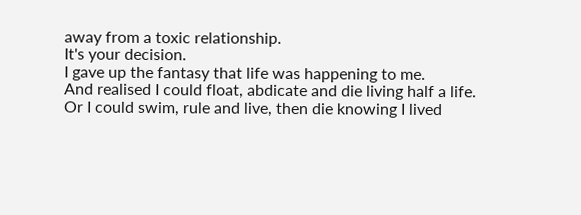away from a toxic relationship.
It's your decision.
I gave up the fantasy that life was happening to me.
And realised I could float, abdicate and die living half a life.
Or I could swim, rule and live, then die knowing I lived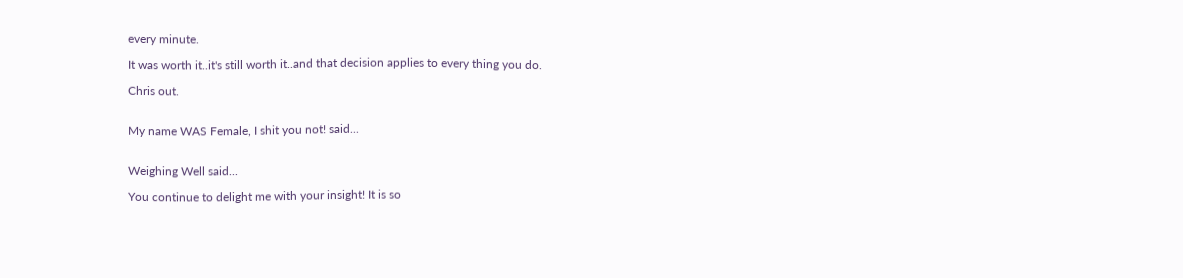every minute.

It was worth it..it's still worth it..and that decision applies to every thing you do.

Chris out.


My name WAS Female, I shit you not! said...


Weighing Well said...

You continue to delight me with your insight! It is so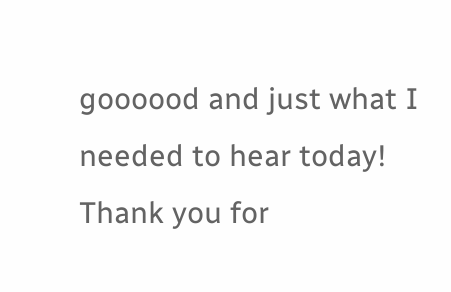goooood and just what I needed to hear today! Thank you for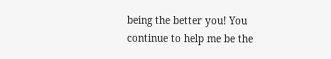being the better you! You continue to help me be the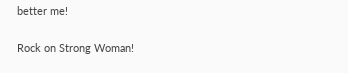better me!

Rock on Strong Woman!